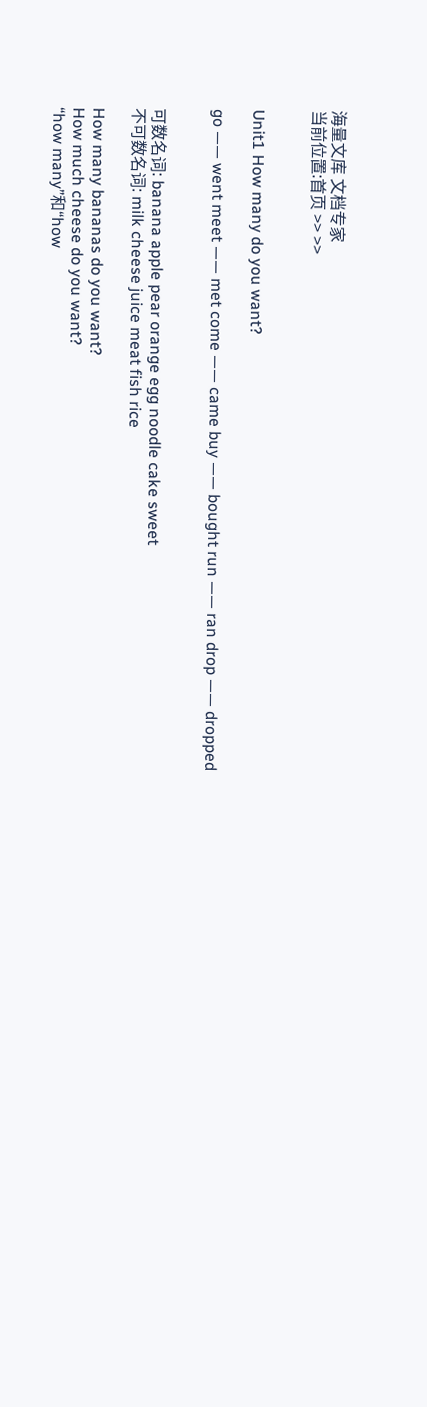海量文库 文档专家
当前位置:首页 >> >>


Unit1 How many do you want?

go —— went meet —— met come —— came buy —— bought run —— ran drop —— dropped


可数名词: banana apple pear orange egg noodle cake sweet
不可数名词: milk cheese juice meat fish rice

How many bananas do you want?
How much cheese do you want?
“how many”和“how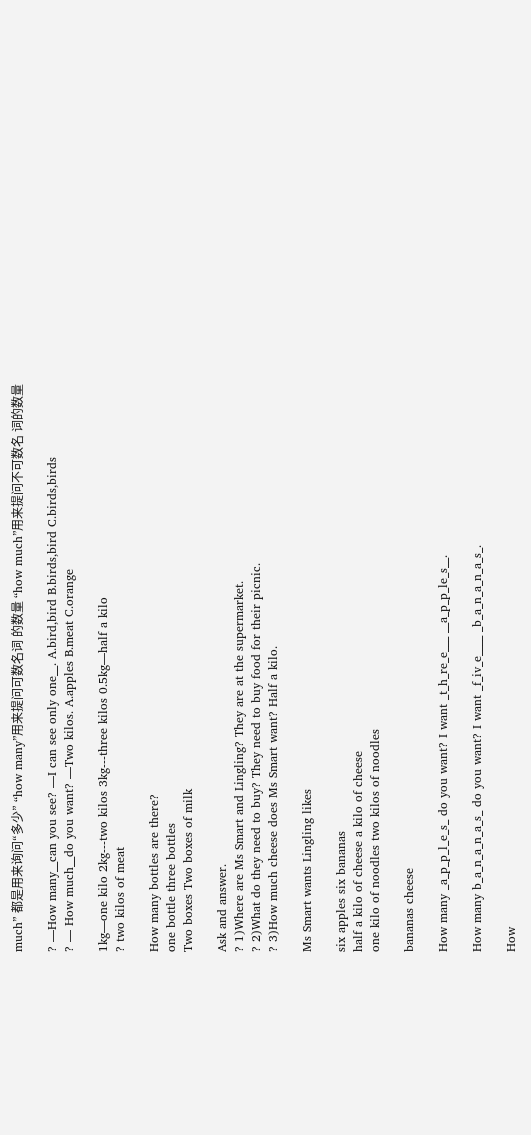much” 都是用来询问“多少” “how many”用来提问可数名词 的数量 “how much”用来提问不可数名 词的数量

? —How many__can you see? —I can see only one__. A.bird,bird B.birds,bird C.birds,birds
? — How much__do you want? —Two kilos. A.apples B.meat C.orange

1kg—one kilo 2kg---two kilos 3kg---three kilos 0.5kg—half a kilo
? two kilos of meat

How many bottles are there?
one bottle three bottles
Two boxes Two boxes of milk

Ask and answer.
? 1)Where are Ms Smart and Lingling? They are at the supermarket.
? 2)What do they need to buy? They need to buy food for their picnic.
? 3)How much cheese does Ms Smart want? Half a kilo.

Ms Smart wants Lingling likes

six apples six bananas
half a kilo of cheese a kilo of cheese
one kilo of noodles two kilos of noodles

bananas cheese

How many _a_p_p_l_e_s_ do you want? I want _t_h_re_e___ __a_p_p_le_s__.

How many b_a_n_a_n_a_s_ do you want? I want _f_iv_e____ _b_a_n_a_n_a_s_.

How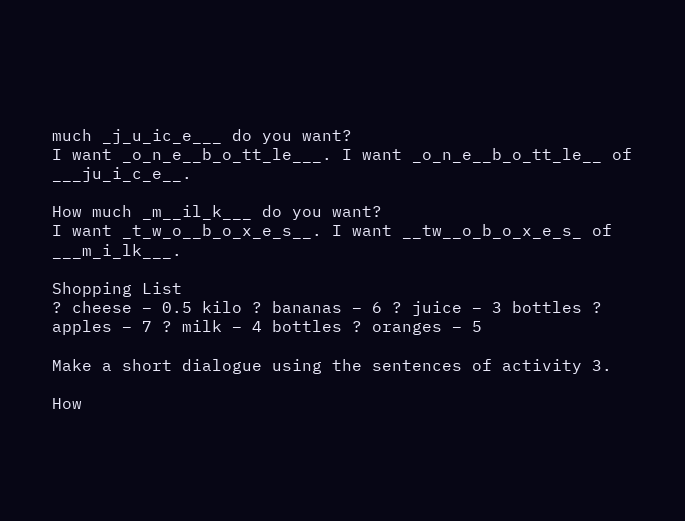much _j_u_ic_e___ do you want?
I want _o_n_e__b_o_tt_le___. I want _o_n_e__b_o_tt_le__ of ___ju_i_c_e__.

How much _m__il_k___ do you want?
I want _t_w_o__b_o_x_e_s__. I want __tw__o_b_o_x_e_s_ of ___m_i_lk___.

Shopping List
? cheese – 0.5 kilo ? bananas – 6 ? juice – 3 bottles ? apples – 7 ? milk – 4 bottles ? oranges – 5

Make a short dialogue using the sentences of activity 3.

How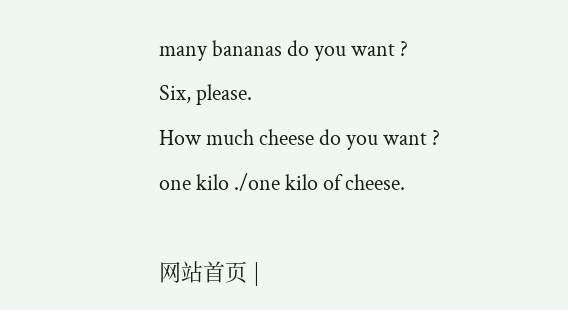many bananas do you want ?
Six, please.
How much cheese do you want ?
one kilo ./one kilo of cheese.

网站首页 |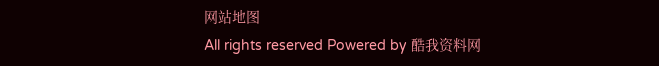网站地图
All rights reserved Powered by 酷我资料网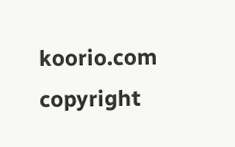koorio.com
copyright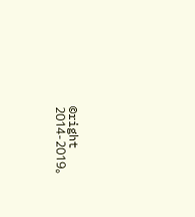©right 2014-2019。